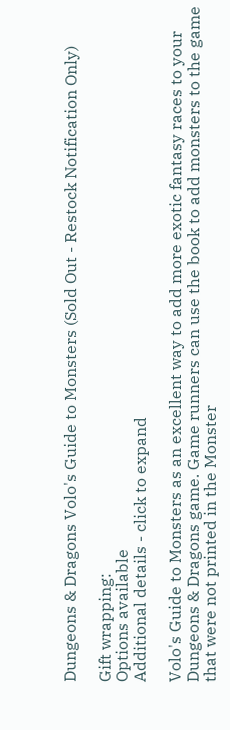Dungeons & Dragons Volo's Guide to Monsters (Sold Out - Restock Notification Only)

Gift wrapping:
Options available
Additional details - click to expand

Volo's Guide to Monsters as an excellent way to add more exotic fantasy races to your Dungeons & Dragons game. Game runners can use the book to add monsters to the game that were not printed in the Monster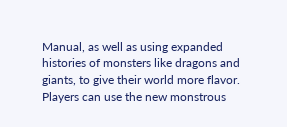Manual, as well as using expanded histories of monsters like dragons and giants, to give their world more flavor. Players can use the new monstrous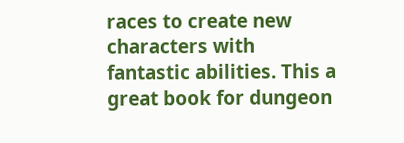races to create new characters with fantastic abilities. This a great book for dungeon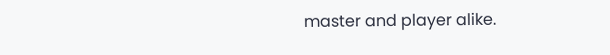master and player alike.